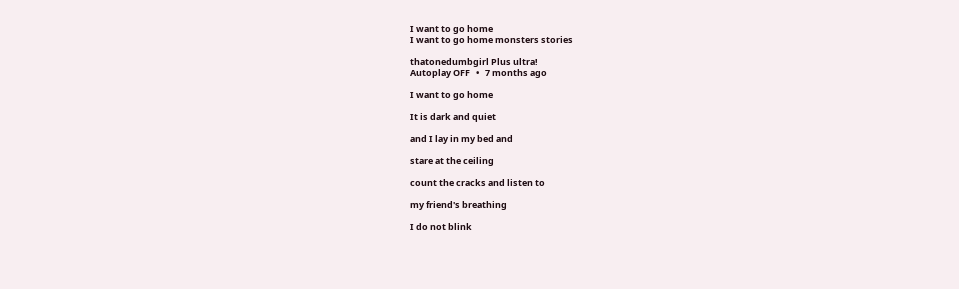I want to go home
I want to go home monsters stories

thatonedumbgirl Plus ultra!
Autoplay OFF   •   7 months ago

I want to go home

It is dark and quiet

and I lay in my bed and

stare at the ceiling

count the cracks and listen to

my friend's breathing

I do not blink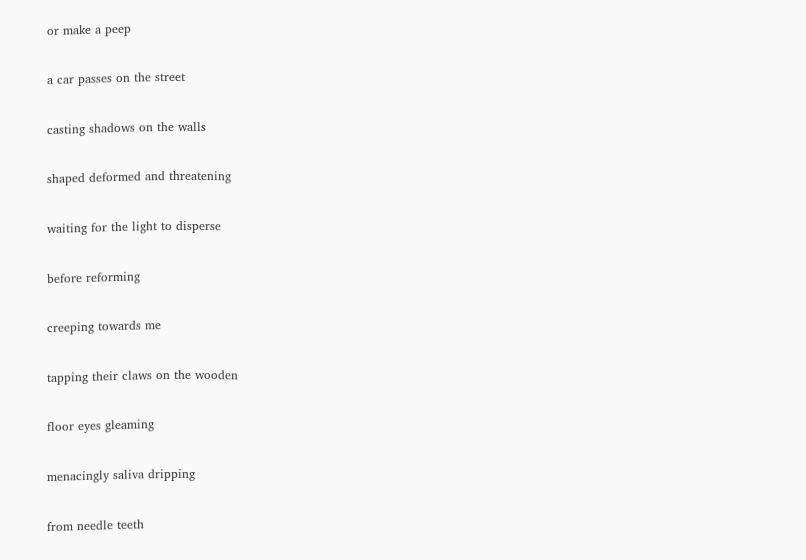or make a peep

a car passes on the street

casting shadows on the walls

shaped deformed and threatening

waiting for the light to disperse

before reforming

creeping towards me

tapping their claws on the wooden

floor eyes gleaming

menacingly saliva dripping

from needle teeth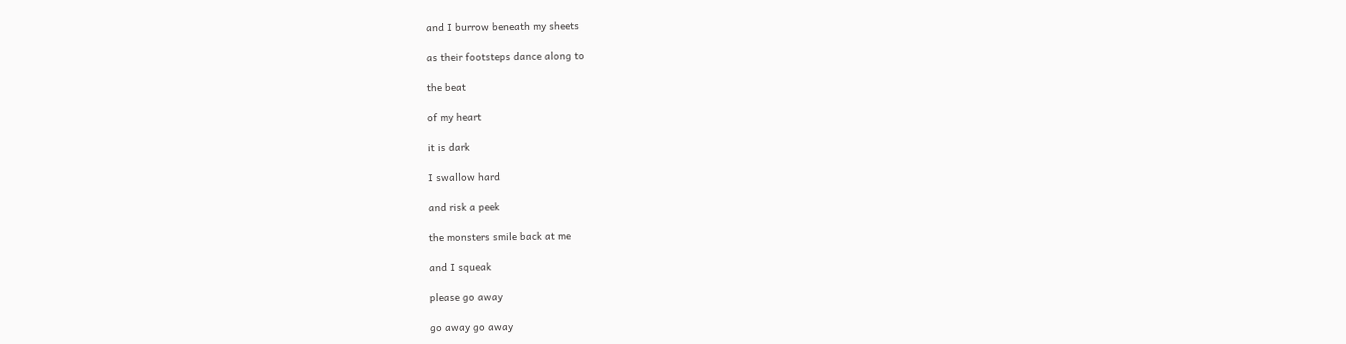and I burrow beneath my sheets

as their footsteps dance along to

the beat

of my heart

it is dark

I swallow hard

and risk a peek

the monsters smile back at me

and I squeak

please go away

go away go away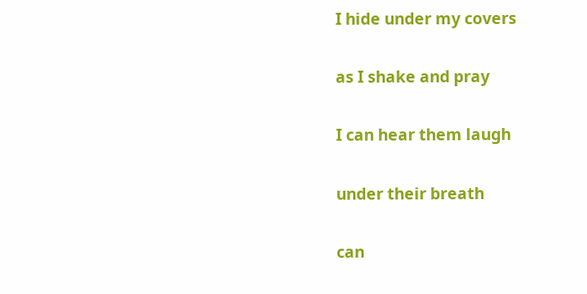I hide under my covers

as I shake and pray

I can hear them laugh

under their breath

can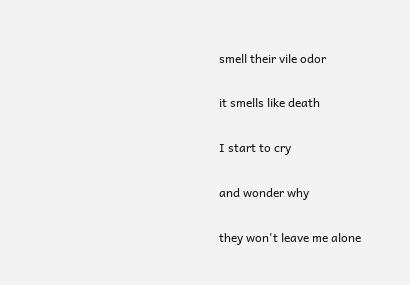smell their vile odor

it smells like death

I start to cry

and wonder why

they won't leave me alone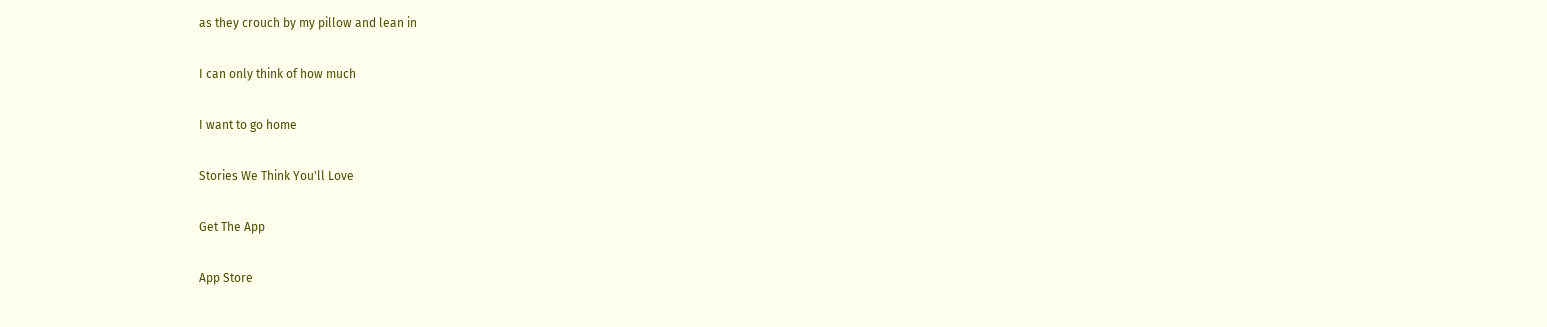as they crouch by my pillow and lean in

I can only think of how much

I want to go home

Stories We Think You'll Love

Get The App

App Store